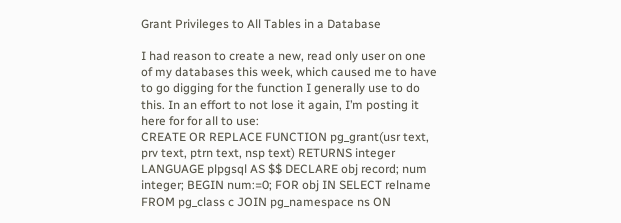Grant Privileges to All Tables in a Database

I had reason to create a new, read only user on one of my databases this week, which caused me to have to go digging for the function I generally use to do this. In an effort to not lose it again, I’m posting it here for for all to use:
CREATE OR REPLACE FUNCTION pg_grant(usr text, prv text, ptrn text, nsp text) RETURNS integer LANGUAGE plpgsql AS $$ DECLARE obj record; num integer; BEGIN num:=0; FOR obj IN SELECT relname FROM pg_class c JOIN pg_namespace ns ON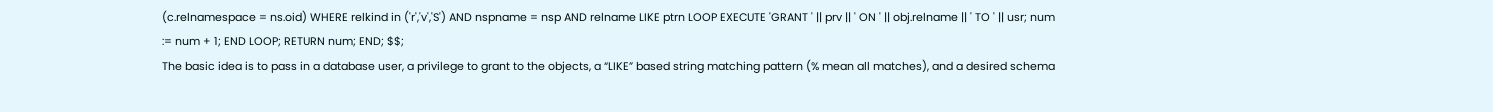(c.relnamespace = ns.oid) WHERE relkind in ('r','v','S') AND nspname = nsp AND relname LIKE ptrn LOOP EXECUTE 'GRANT ' || prv || ' ON ' || obj.relname || ' TO ' || usr; num := num + 1; END LOOP; RETURN num; END; $$;
The basic idea is to pass in a database user, a privilege to grant to the objects, a “LIKE” based string matching pattern (% mean all matches), and a desired schema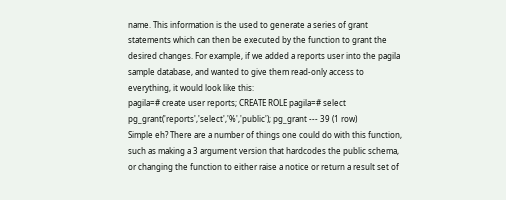name. This information is the used to generate a series of grant statements which can then be executed by the function to grant the desired changes. For example, if we added a reports user into the pagila sample database, and wanted to give them read-only access to everything, it would look like this:
pagila=# create user reports; CREATE ROLE pagila=# select pg_grant('reports','select','%','public'); pg_grant --- 39 (1 row)
Simple eh? There are a number of things one could do with this function, such as making a 3 argument version that hardcodes the public schema, or changing the function to either raise a notice or return a result set of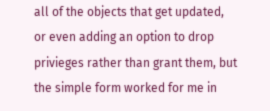all of the objects that get updated, or even adding an option to drop privieges rather than grant them, but the simple form worked for me in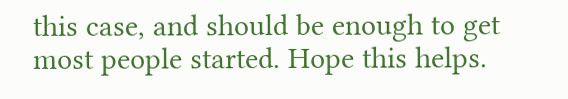this case, and should be enough to get most people started. Hope this helps.